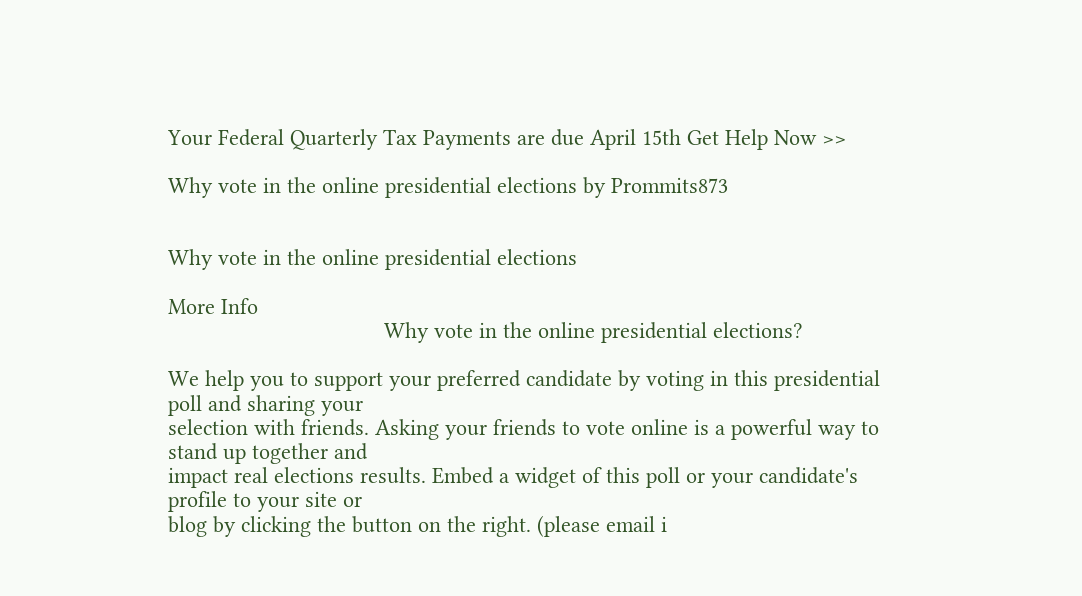Your Federal Quarterly Tax Payments are due April 15th Get Help Now >>

Why vote in the online presidential elections by Prommits873


Why vote in the online presidential elections

More Info
                                    Why vote in the online presidential elections?

We help you to support your preferred candidate by voting in this presidential poll and sharing your
selection with friends. Asking your friends to vote online is a powerful way to stand up together and
impact real elections results. Embed a widget of this poll or your candidate's profile to your site or
blog by clicking the button on the right. (please email i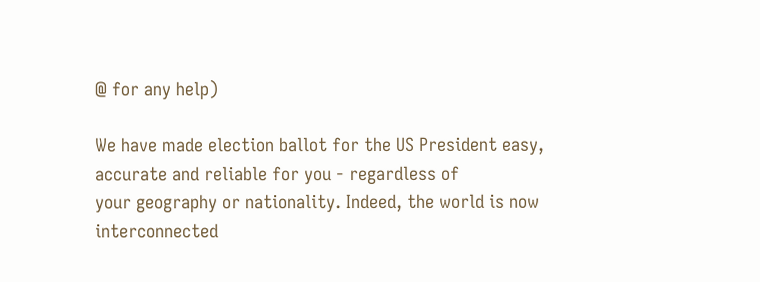@ for any help)

We have made election ballot for the US President easy, accurate and reliable for you - regardless of
your geography or nationality. Indeed, the world is now interconnected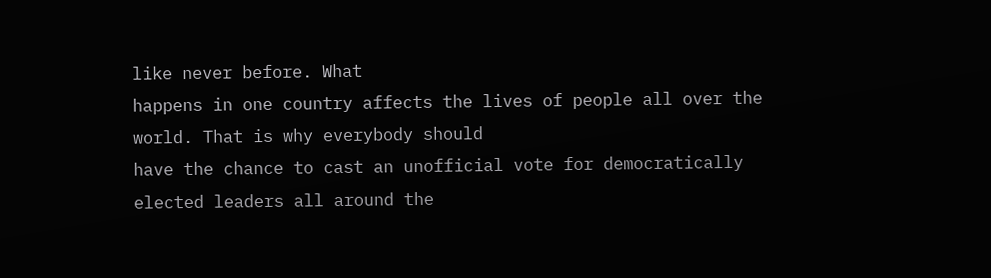like never before. What
happens in one country affects the lives of people all over the world. That is why everybody should
have the chance to cast an unofficial vote for democratically elected leaders all around the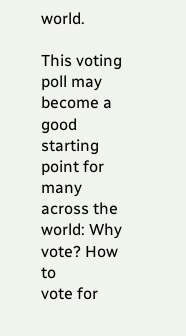world.

This voting poll may become a good starting point for many across the world: Why vote? How to
vote for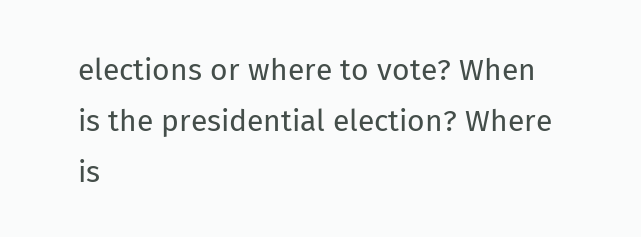elections or where to vote? When is the presidential election? Where is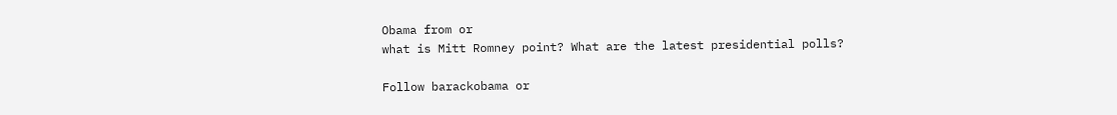Obama from or
what is Mitt Romney point? What are the latest presidential polls?

Follow barackobama or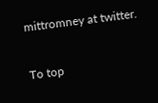mittromney at twitter.

To top